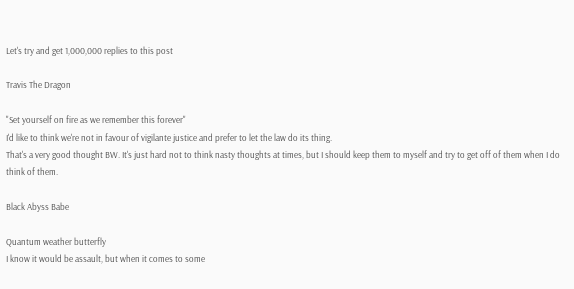Let's try and get 1,000,000 replies to this post

Travis The Dragon

"Set yourself on fire as we remember this forever"
I'd like to think we're not in favour of vigilante justice and prefer to let the law do its thing.
That's a very good thought BW. It's just hard not to think nasty thoughts at times, but I should keep them to myself and try to get off of them when I do think of them.

Black Abyss Babe

Quantum weather butterfly
I know it would be assault, but when it comes to some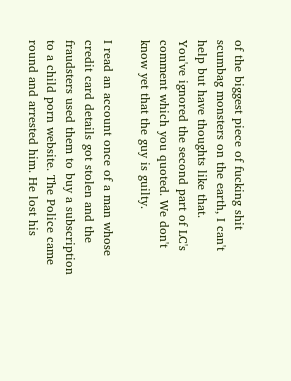of the biggest piece of fucking shit scumbag monsters on the earth, I can't help but have thoughts like that.
You've ignored the second part of LC's comment which you quoted. We don't know yet that the guy is guilty.

I read an account once of a man whose credit card details got stolen and the fraudsters used them to buy a subscription to a child porn website. The Police came round and arrested him. He lost his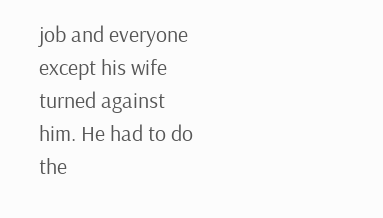job and everyone except his wife turned against him. He had to do the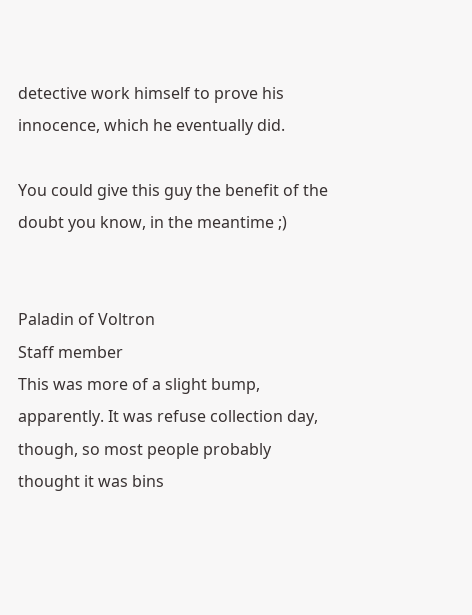detective work himself to prove his innocence, which he eventually did.

You could give this guy the benefit of the doubt you know, in the meantime ;)


Paladin of Voltron
Staff member
This was more of a slight bump, apparently. It was refuse collection day, though, so most people probably thought it was bins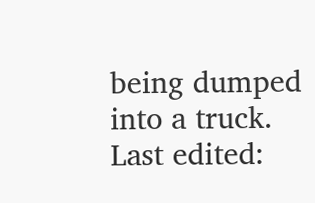being dumped into a truck.
Last edited: